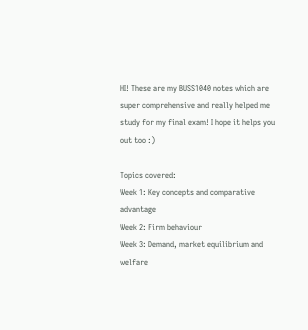HI! These are my BUSS1040 notes which are super comprehensive and really helped me study for my final exam! I hope it helps you out too :)

Topics covered:
Week 1: Key concepts and comparative advantage
Week 2: Firm behaviour
Week 3: Demand, market equilibrium and welfare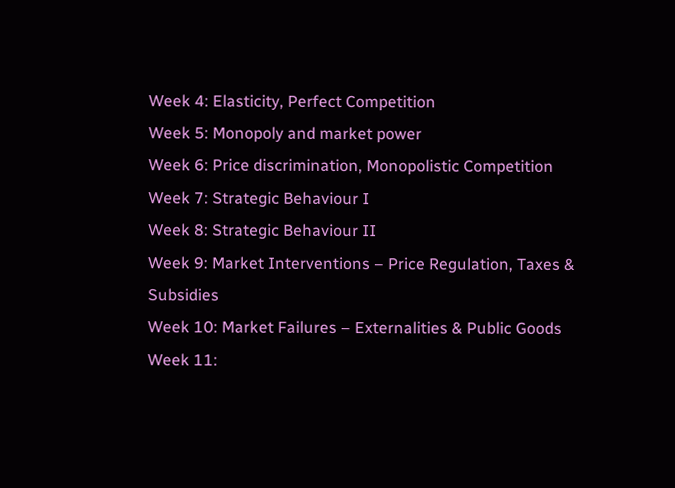Week 4: Elasticity, Perfect Competition
Week 5: Monopoly and market power
Week 6: Price discrimination, Monopolistic Competition
Week 7: Strategic Behaviour I
Week 8: Strategic Behaviour II
Week 9: Market Interventions – Price Regulation, Taxes & Subsidies
Week 10: Market Failures – Externalities & Public Goods
Week 11: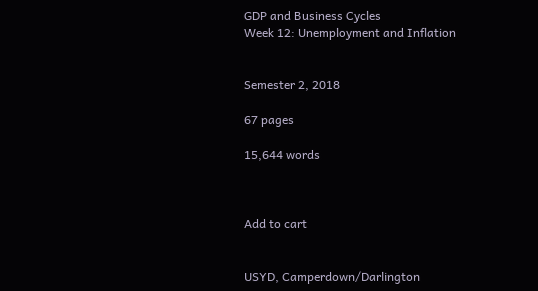GDP and Business Cycles
Week 12: Unemployment and Inflation


Semester 2, 2018

67 pages

15,644 words



Add to cart


USYD, Camperdown/Darlington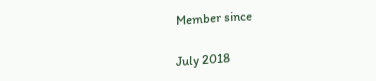Member since

July 2018